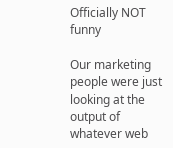Officially NOT funny

Our marketing people were just looking at the output of whatever web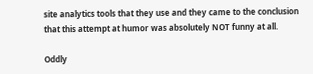site analytics tools that they use and they came to the conclusion that this attempt at humor was absolutely NOT funny at all.

Oddly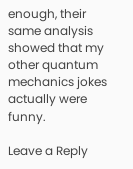enough, their same analysis showed that my other quantum mechanics jokes actually were funny.

Leave a Reply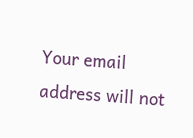Your email address will not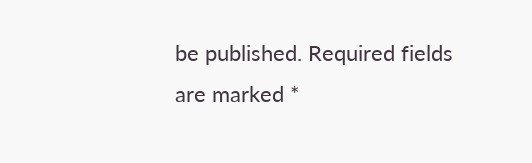be published. Required fields are marked *